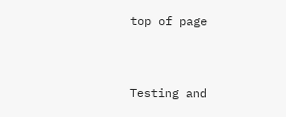top of page


Testing and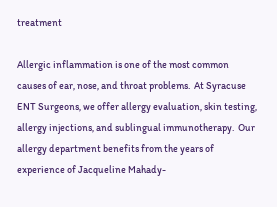treatment

Allergic inflammation is one of the most common causes of ear, nose, and throat problems.  At Syracuse ENT Surgeons, we offer allergy evaluation, skin testing, allergy injections, and sublingual immunotherapy.  Our allergy department benefits from the years of experience of Jacqueline Mahady-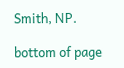Smith, NP.

bottom of page